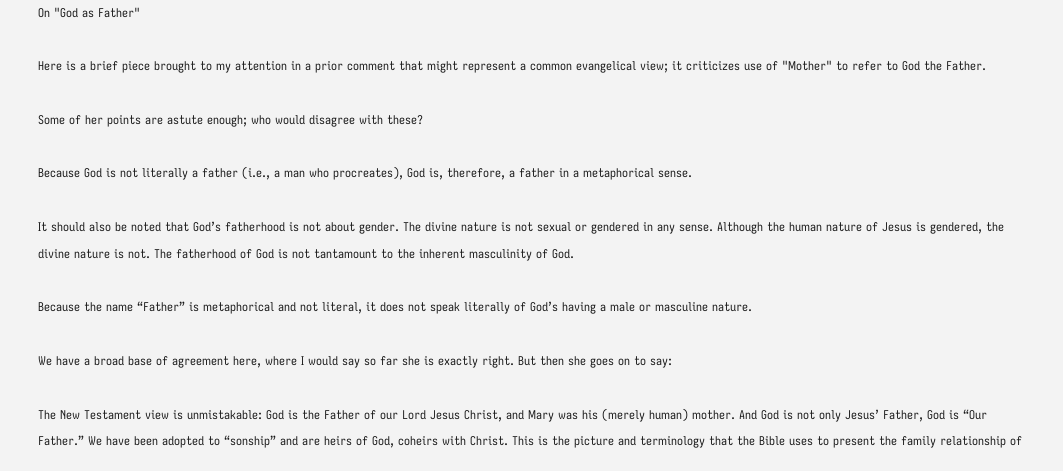On "God as Father"

Here is a brief piece brought to my attention in a prior comment that might represent a common evangelical view; it criticizes use of "Mother" to refer to God the Father.

Some of her points are astute enough; who would disagree with these?

Because God is not literally a father (i.e., a man who procreates), God is, therefore, a father in a metaphorical sense.

It should also be noted that God’s fatherhood is not about gender. The divine nature is not sexual or gendered in any sense. Although the human nature of Jesus is gendered, the divine nature is not. The fatherhood of God is not tantamount to the inherent masculinity of God.

Because the name “Father” is metaphorical and not literal, it does not speak literally of God’s having a male or masculine nature.

We have a broad base of agreement here, where I would say so far she is exactly right. But then she goes on to say:

The New Testament view is unmistakable: God is the Father of our Lord Jesus Christ, and Mary was his (merely human) mother. And God is not only Jesus’ Father, God is “Our Father.” We have been adopted to “sonship” and are heirs of God, coheirs with Christ. This is the picture and terminology that the Bible uses to present the family relationship of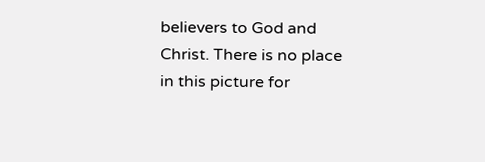believers to God and Christ. There is no place in this picture for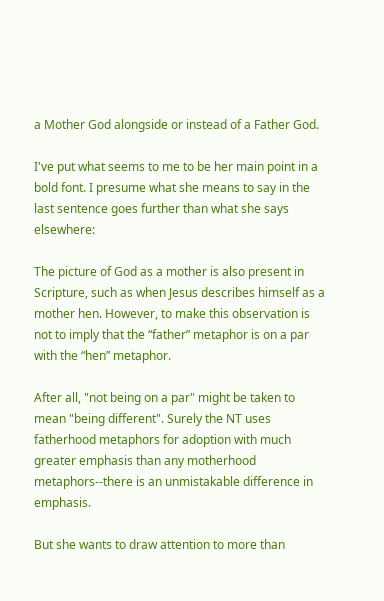a Mother God alongside or instead of a Father God.

I've put what seems to me to be her main point in a bold font. I presume what she means to say in the last sentence goes further than what she says elsewhere:

The picture of God as a mother is also present in Scripture, such as when Jesus describes himself as a mother hen. However, to make this observation is not to imply that the “father” metaphor is on a par with the “hen” metaphor.

After all, "not being on a par" might be taken to mean "being different". Surely the NT uses fatherhood metaphors for adoption with much greater emphasis than any motherhood metaphors--there is an unmistakable difference in emphasis.

But she wants to draw attention to more than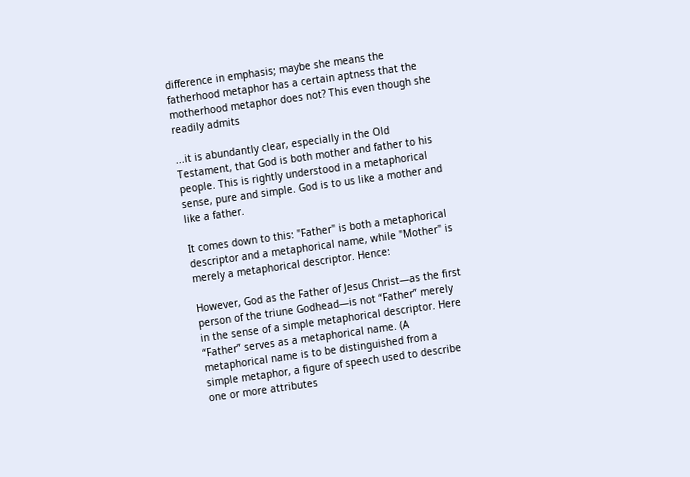difference in emphasis; maybe she means the fatherhood metaphor has a certain aptness that the motherhood metaphor does not? This even though she readily admits

...it is abundantly clear, especially in the Old Testament, that God is both mother and father to his people. This is rightly understood in a metaphorical sense, pure and simple. God is to us like a mother and like a father.

It comes down to this: "Father" is both a metaphorical descriptor and a metaphorical name, while "Mother" is merely a metaphorical descriptor. Hence:

However, God as the Father of Jesus Christ—as the first person of the triune Godhead—is not “Father” merely in the sense of a simple metaphorical descriptor. Here “Father” serves as a metaphorical name. (A metaphorical name is to be distinguished from a simple metaphor, a figure of speech used to describe one or more attributes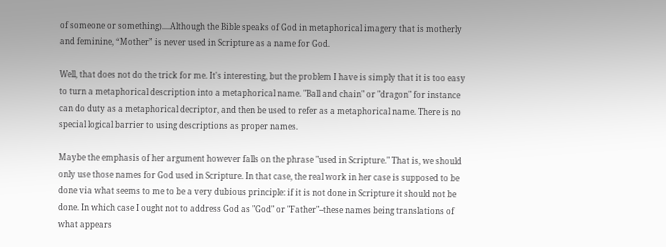of someone or something)....Although the Bible speaks of God in metaphorical imagery that is motherly and feminine, “Mother” is never used in Scripture as a name for God.

Well, that does not do the trick for me. It's interesting, but the problem I have is simply that it is too easy to turn a metaphorical description into a metaphorical name. "Ball and chain" or "dragon" for instance can do duty as a metaphorical decriptor, and then be used to refer as a metaphorical name. There is no special logical barrier to using descriptions as proper names.

Maybe the emphasis of her argument however falls on the phrase "used in Scripture." That is, we should only use those names for God used in Scripture. In that case, the real work in her case is supposed to be done via what seems to me to be a very dubious principle: if it is not done in Scripture it should not be done. In which case I ought not to address God as "God" or "Father"--these names being translations of what appears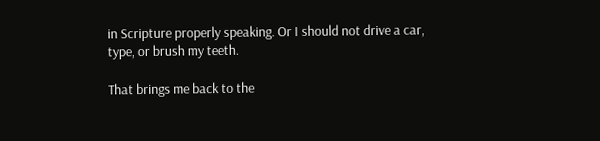in Scripture properly speaking. Or I should not drive a car, type, or brush my teeth.

That brings me back to the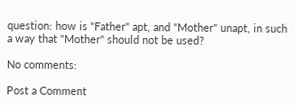question: how is "Father" apt, and "Mother" unapt, in such a way that "Mother" should not be used?

No comments:

Post a Comment